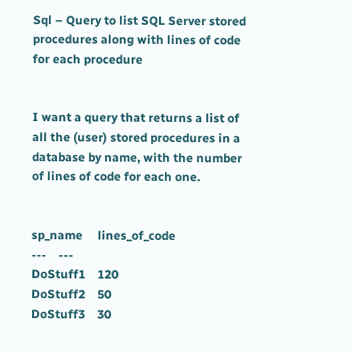Sql – Query to list SQL Server stored procedures along with lines of code for each procedure


I want a query that returns a list of all the (user) stored procedures in a database by name, with the number of lines of code for each one.


sp_name     lines_of_code
---    ---
DoStuff1    120
DoStuff2    50
DoStuff3    30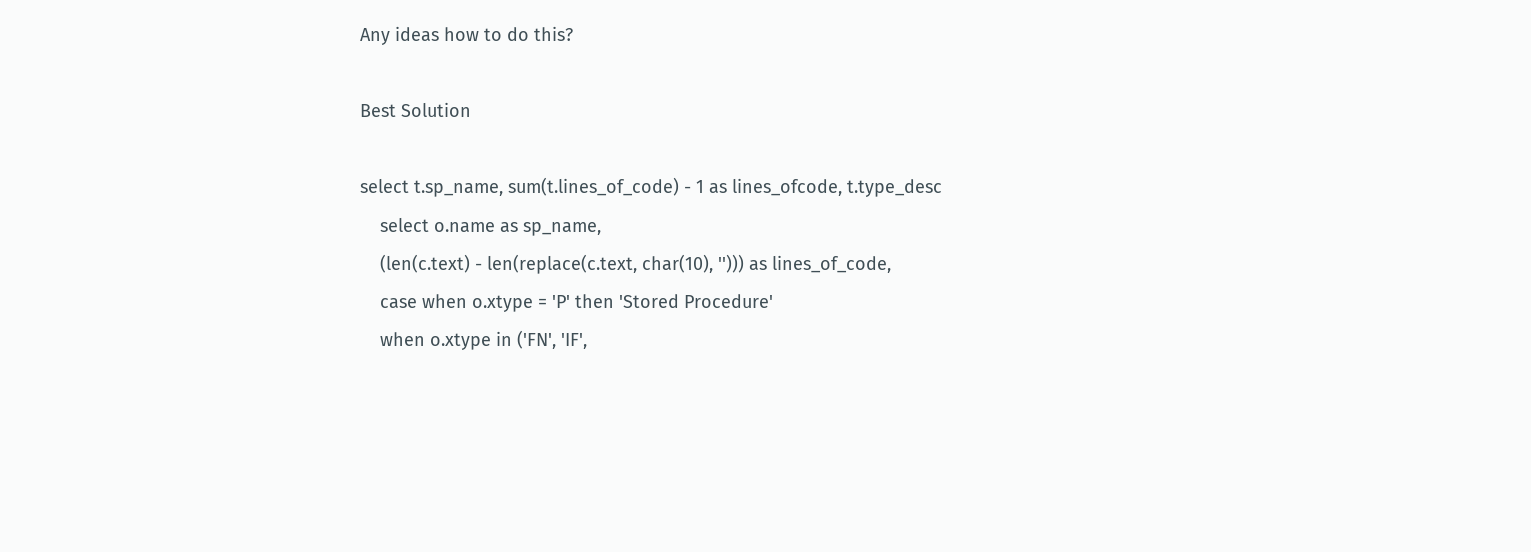Any ideas how to do this?

Best Solution

select t.sp_name, sum(t.lines_of_code) - 1 as lines_ofcode, t.type_desc
    select o.name as sp_name,
    (len(c.text) - len(replace(c.text, char(10), ''))) as lines_of_code,
    case when o.xtype = 'P' then 'Stored Procedure'
    when o.xtype in ('FN', 'IF',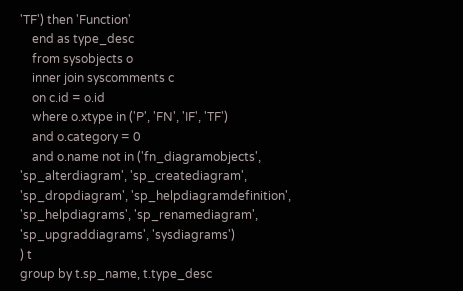'TF') then 'Function'
    end as type_desc
    from sysobjects o
    inner join syscomments c
    on c.id = o.id
    where o.xtype in ('P', 'FN', 'IF', 'TF')
    and o.category = 0
    and o.name not in ('fn_diagramobjects', 'sp_alterdiagram', 'sp_creatediagram', 'sp_dropdiagram', 'sp_helpdiagramdefinition', 'sp_helpdiagrams', 'sp_renamediagram', 'sp_upgraddiagrams', 'sysdiagrams')
) t
group by t.sp_name, t.type_desc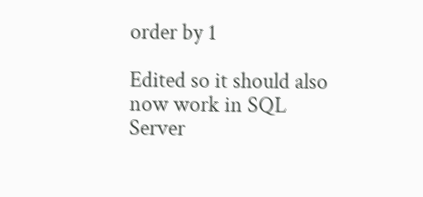order by 1

Edited so it should also now work in SQL Server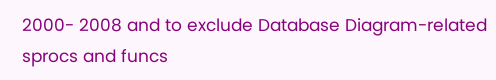2000- 2008 and to exclude Database Diagram-related sprocs and funcs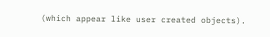(which appear like user created objects).